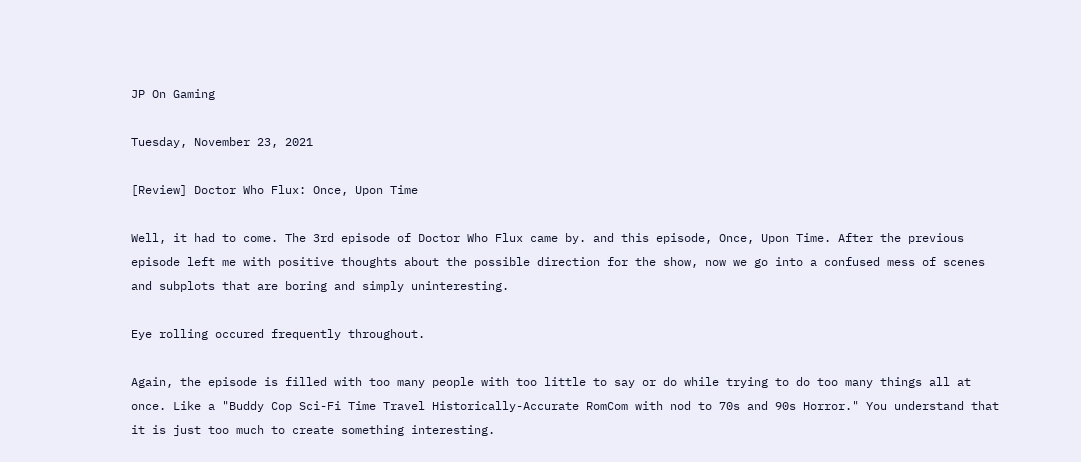JP On Gaming

Tuesday, November 23, 2021

[Review] Doctor Who Flux: Once, Upon Time

Well, it had to come. The 3rd episode of Doctor Who Flux came by. and this episode, Once, Upon Time. After the previous episode left me with positive thoughts about the possible direction for the show, now we go into a confused mess of scenes and subplots that are boring and simply uninteresting.

Eye rolling occured frequently throughout.

Again, the episode is filled with too many people with too little to say or do while trying to do too many things all at once. Like a "Buddy Cop Sci-Fi Time Travel Historically-Accurate RomCom with nod to 70s and 90s Horror." You understand that it is just too much to create something interesting.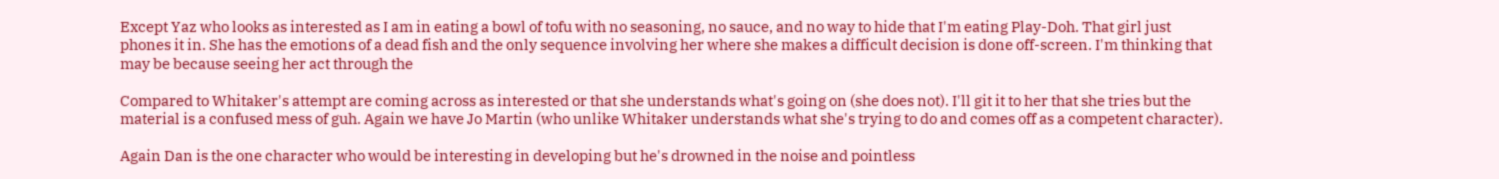Except Yaz who looks as interested as I am in eating a bowl of tofu with no seasoning, no sauce, and no way to hide that I'm eating Play-Doh. That girl just phones it in. She has the emotions of a dead fish and the only sequence involving her where she makes a difficult decision is done off-screen. I'm thinking that may be because seeing her act through the

Compared to Whitaker's attempt are coming across as interested or that she understands what's going on (she does not). I'll git it to her that she tries but the material is a confused mess of guh. Again we have Jo Martin (who unlike Whitaker understands what she's trying to do and comes off as a competent character).

Again Dan is the one character who would be interesting in developing but he's drowned in the noise and pointless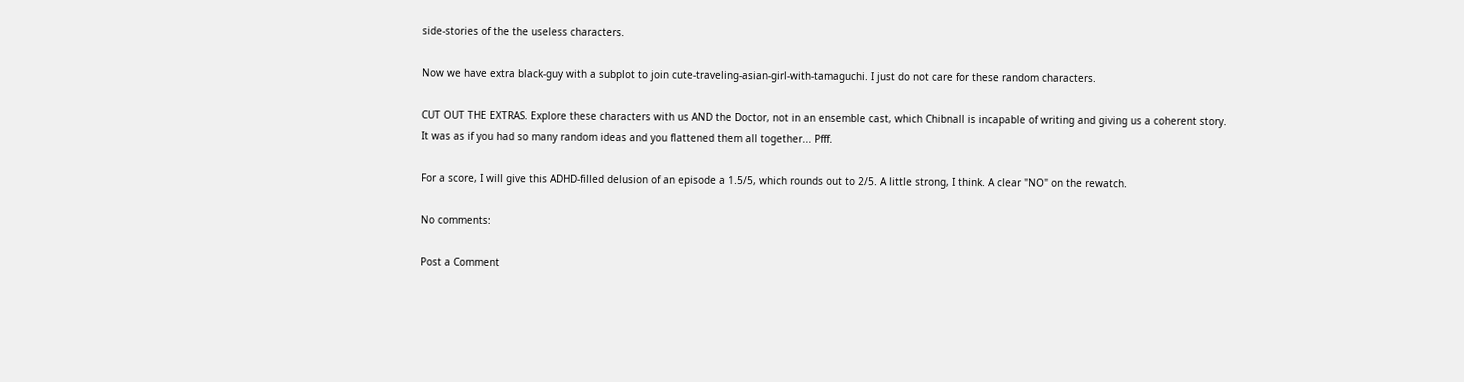side-stories of the the useless characters.

Now we have extra black-guy with a subplot to join cute-traveling-asian-girl-with-tamaguchi. I just do not care for these random characters.

CUT OUT THE EXTRAS. Explore these characters with us AND the Doctor, not in an ensemble cast, which Chibnall is incapable of writing and giving us a coherent story. It was as if you had so many random ideas and you flattened them all together... Pfff.

For a score, I will give this ADHD-filled delusion of an episode a 1.5/5, which rounds out to 2/5. A little strong, I think. A clear "NO" on the rewatch.

No comments:

Post a Comment